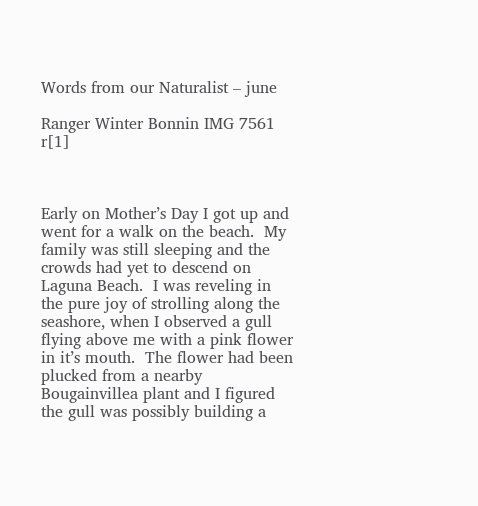Words from our Naturalist – june

Ranger Winter Bonnin IMG 7561 r[1]



Early on Mother’s Day I got up and went for a walk on the beach.  My family was still sleeping and the crowds had yet to descend on Laguna Beach.  I was reveling in the pure joy of strolling along the seashore, when I observed a gull flying above me with a pink flower in it’s mouth.  The flower had been plucked from a nearby Bougainvillea plant and I figured the gull was possibly building a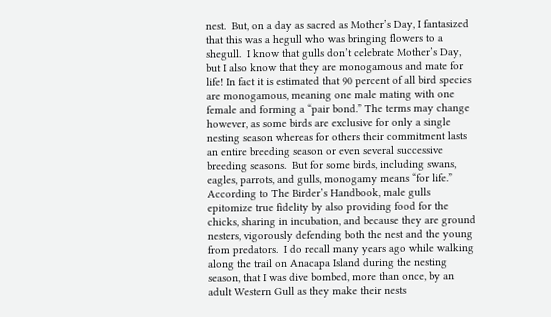nest.  But, on a day as sacred as Mother’s Day, I fantasized that this was a hegull who was bringing flowers to a shegull.  I know that gulls don’t celebrate Mother’s Day, but I also know that they are monogamous and mate for life! In fact it is estimated that 90 percent of all bird species are monogamous, meaning one male mating with one female and forming a “pair bond.” The terms may change however, as some birds are exclusive for only a single nesting season whereas for others their commitment lasts an entire breeding season or even several successive breeding seasons.  But for some birds, including swans, eagles, parrots, and gulls, monogamy means “for life.” According to The Birder’s Handbook, male gulls epitomize true fidelity by also providing food for the chicks, sharing in incubation, and because they are ground nesters, vigorously defending both the nest and the young from predators.  I do recall many years ago while walking along the trail on Anacapa Island during the nesting season, that I was dive bombed, more than once, by an adult Western Gull as they make their nests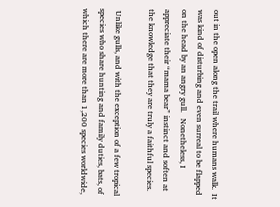out in the open along the trail where humans walk.  It was kind of disturbing and even surreal to be flapped on the head by an angry gull.   Nonetheless, I appreciate their “mama bear” instinct and soften at the knowledge that they are truly a faithful species.

 Unlike gulls, and with the exception of a few tropical species who share hunting and family duties, bats, of which there are more than 1,200 species worldwide,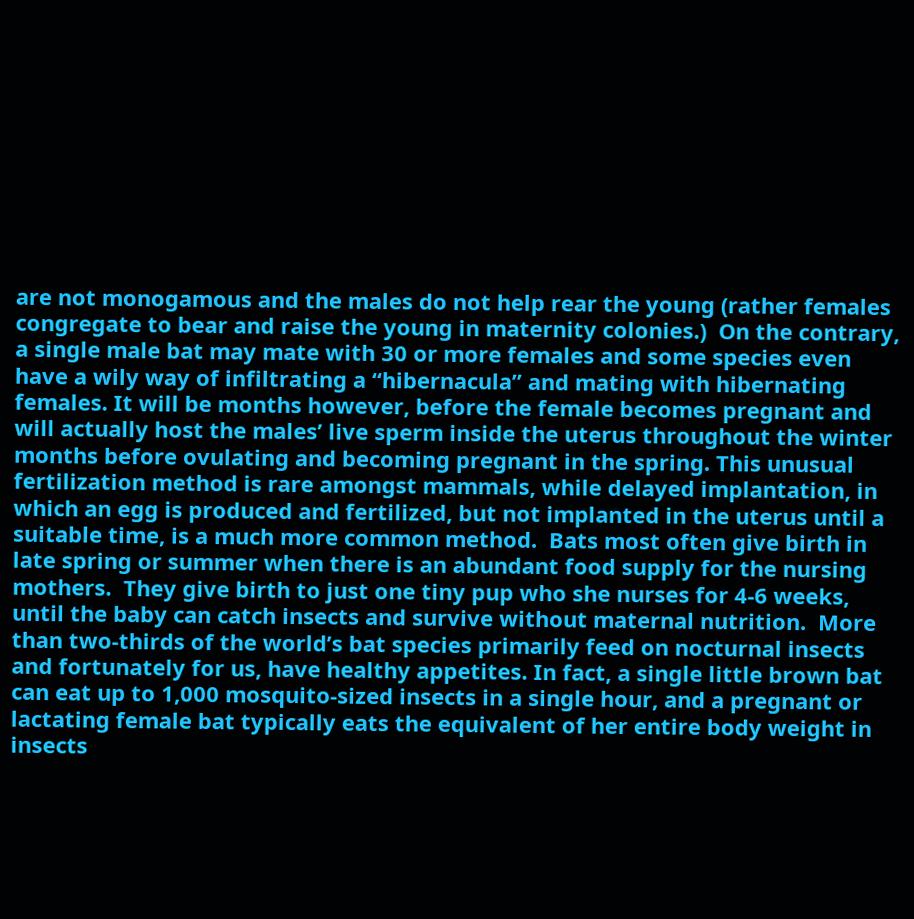are not monogamous and the males do not help rear the young (rather females congregate to bear and raise the young in maternity colonies.)  On the contrary, a single male bat may mate with 30 or more females and some species even have a wily way of infiltrating a “hibernacula” and mating with hibernating females. It will be months however, before the female becomes pregnant and will actually host the males’ live sperm inside the uterus throughout the winter months before ovulating and becoming pregnant in the spring. This unusual fertilization method is rare amongst mammals, while delayed implantation, in which an egg is produced and fertilized, but not implanted in the uterus until a suitable time, is a much more common method.  Bats most often give birth in late spring or summer when there is an abundant food supply for the nursing mothers.  They give birth to just one tiny pup who she nurses for 4-6 weeks, until the baby can catch insects and survive without maternal nutrition.  More than two-thirds of the world’s bat species primarily feed on nocturnal insects and fortunately for us, have healthy appetites. In fact, a single little brown bat can eat up to 1,000 mosquito-sized insects in a single hour, and a pregnant or lactating female bat typically eats the equivalent of her entire body weight in insects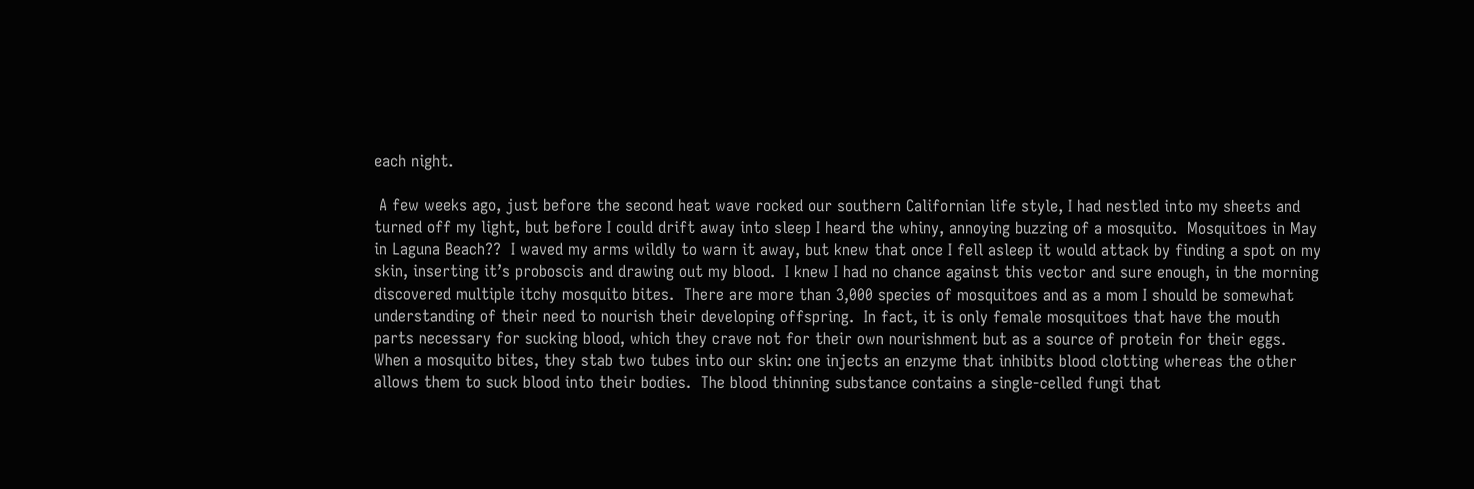each night.

 A few weeks ago, just before the second heat wave rocked our southern Californian life style, I had nestled into my sheets and turned off my light, but before I could drift away into sleep I heard the whiny, annoying buzzing of a mosquito.  Mosquitoes in May in Laguna Beach??  I waved my arms wildly to warn it away, but knew that once I fell asleep it would attack by finding a spot on my skin, inserting it’s proboscis and drawing out my blood.  I knew I had no chance against this vector and sure enough, in the morning discovered multiple itchy mosquito bites.  There are more than 3,000 species of mosquitoes and as a mom I should be somewhat understanding of their need to nourish their developing offspring.  In fact, it is only female mosquitoes that have the mouth parts necessary for sucking blood, which they crave not for their own nourishment but as a source of protein for their eggs.  When a mosquito bites, they stab two tubes into our skin: one injects an enzyme that inhibits blood clotting whereas the other allows them to suck blood into their bodies.  The blood thinning substance contains a single-celled fungi that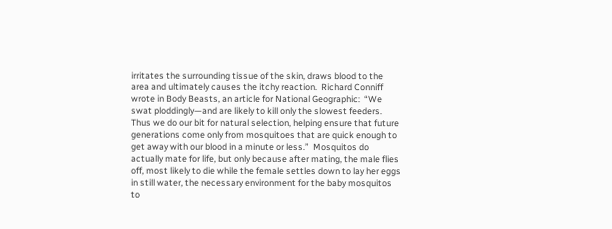irritates the surrounding tissue of the skin, draws blood to the area and ultimately causes the itchy reaction.  Richard Conniff wrote in Body Beasts, an article for National Geographic:  “We swat ploddingly—and are likely to kill only the slowest feeders. Thus we do our bit for natural selection, helping ensure that future generations come only from mosquitoes that are quick enough to get away with our blood in a minute or less.”  Mosquitos do actually mate for life, but only because after mating, the male flies off, most likely to die while the female settles down to lay her eggs in still water, the necessary environment for the baby mosquitos to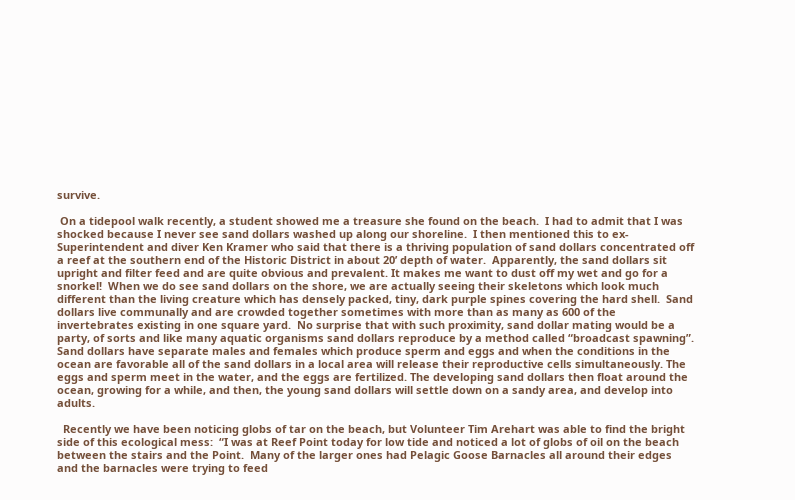survive.

 On a tidepool walk recently, a student showed me a treasure she found on the beach.  I had to admit that I was shocked because I never see sand dollars washed up along our shoreline.  I then mentioned this to ex-Superintendent and diver Ken Kramer who said that there is a thriving population of sand dollars concentrated off a reef at the southern end of the Historic District in about 20’ depth of water.  Apparently, the sand dollars sit upright and filter feed and are quite obvious and prevalent. It makes me want to dust off my wet and go for a snorkel!  When we do see sand dollars on the shore, we are actually seeing their skeletons which look much different than the living creature which has densely packed, tiny, dark purple spines covering the hard shell.  Sand dollars live communally and are crowded together sometimes with more than as many as 600 of the invertebrates existing in one square yard.  No surprise that with such proximity, sand dollar mating would be a party, of sorts and like many aquatic organisms sand dollars reproduce by a method called “broadcast spawning”. Sand dollars have separate males and females which produce sperm and eggs and when the conditions in the ocean are favorable all of the sand dollars in a local area will release their reproductive cells simultaneously. The eggs and sperm meet in the water, and the eggs are fertilized. The developing sand dollars then float around the ocean, growing for a while, and then, the young sand dollars will settle down on a sandy area, and develop into adults.

  Recently we have been noticing globs of tar on the beach, but Volunteer Tim Arehart was able to find the bright side of this ecological mess:  “I was at Reef Point today for low tide and noticed a lot of globs of oil on the beach between the stairs and the Point.  Many of the larger ones had Pelagic Goose Barnacles all around their edges and the barnacles were trying to feed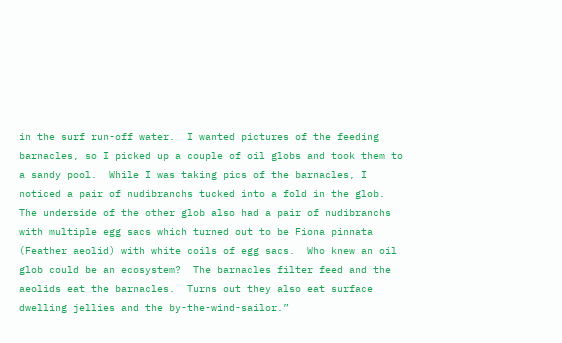in the surf run-off water.  I wanted pictures of the feeding barnacles, so I picked up a couple of oil globs and took them to a sandy pool.  While I was taking pics of the barnacles, I noticed a pair of nudibranchs tucked into a fold in the glob.  The underside of the other glob also had a pair of nudibranchs with multiple egg sacs which turned out to be Fiona pinnata (Feather aeolid) with white coils of egg sacs.  Who knew an oil glob could be an ecosystem?  The barnacles filter feed and the aeolids eat the barnacles.  Turns out they also eat surface dwelling jellies and the by-the-wind-sailor.”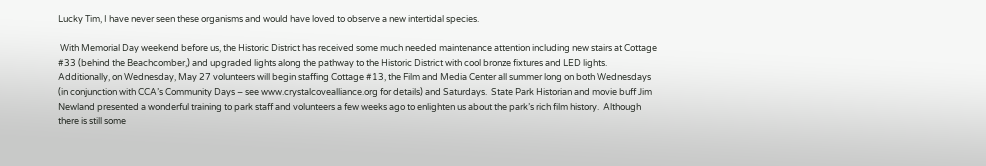Lucky Tim, I have never seen these organisms and would have loved to observe a new intertidal species.

 With Memorial Day weekend before us, the Historic District has received some much needed maintenance attention including new stairs at Cottage #33 (behind the Beachcomber,) and upgraded lights along the pathway to the Historic District with cool bronze fixtures and LED lights.  Additionally, on Wednesday, May 27 volunteers will begin staffing Cottage #13, the Film and Media Center all summer long on both Wednesdays (in conjunction with CCA’s Community Days – see www.crystalcovealliance.org for details) and Saturdays.  State Park Historian and movie buff Jim Newland presented a wonderful training to park staff and volunteers a few weeks ago to enlighten us about the park’s rich film history.  Although there is still some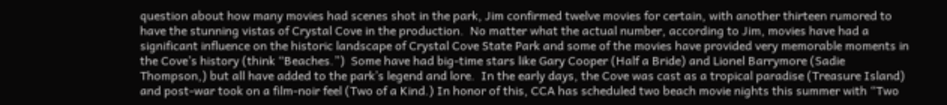question about how many movies had scenes shot in the park, Jim confirmed twelve movies for certain, with another thirteen rumored to have the stunning vistas of Crystal Cove in the production.  No matter what the actual number, according to Jim, movies have had a significant influence on the historic landscape of Crystal Cove State Park and some of the movies have provided very memorable moments in the Cove’s history (think “Beaches.”)  Some have had big-time stars like Gary Cooper (Half a Bride) and Lionel Barrymore (Sadie Thompson,) but all have added to the park’s legend and lore.  In the early days, the Cove was cast as a tropical paradise (Treasure Island) and post-war took on a film-noir feel (Two of a Kind.) In honor of this, CCA has scheduled two beach movie nights this summer with “Two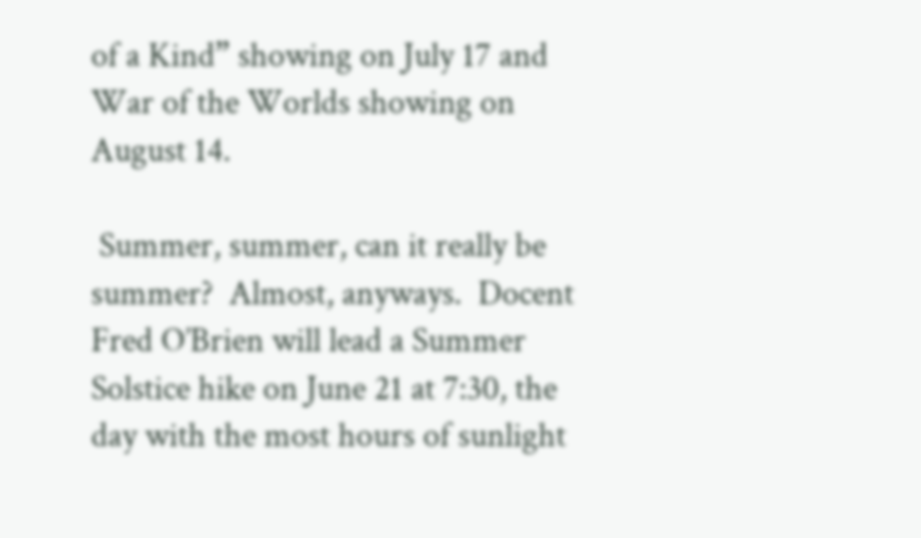of a Kind” showing on July 17 and War of the Worlds showing on August 14.

 Summer, summer, can it really be summer?  Almost, anyways.  Docent Fred O’Brien will lead a Summer Solstice hike on June 21 at 7:30, the day with the most hours of sunlight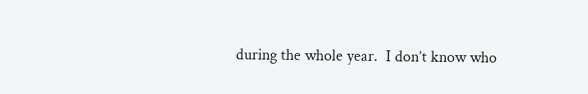during the whole year.  I don’t know who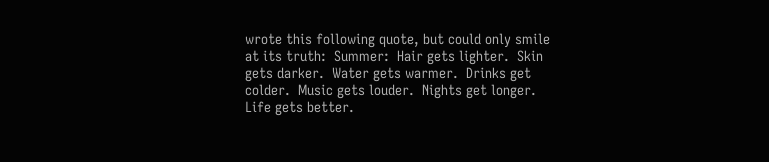wrote this following quote, but could only smile at its truth:  Summer:  Hair gets lighter.  Skin gets darker.  Water gets warmer.  Drinks get colder.  Music gets louder.  Nights get longer.  Life gets better.